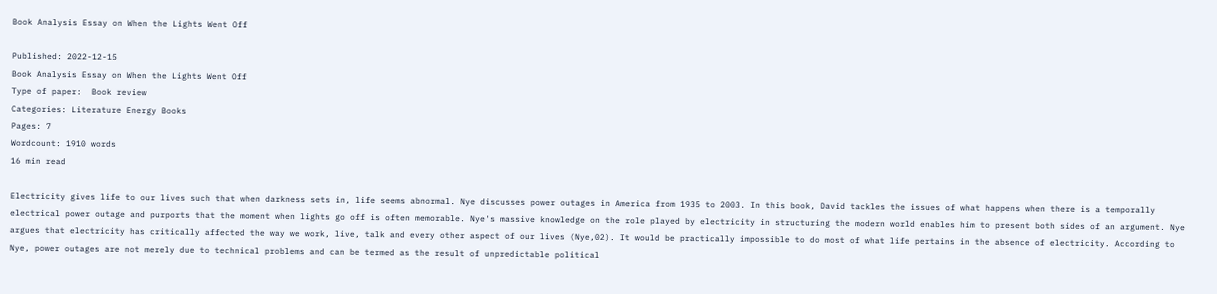Book Analysis Essay on When the Lights Went Off

Published: 2022-12-15
Book Analysis Essay on When the Lights Went Off
Type of paper:  Book review
Categories: Literature Energy Books
Pages: 7
Wordcount: 1910 words
16 min read

Electricity gives life to our lives such that when darkness sets in, life seems abnormal. Nye discusses power outages in America from 1935 to 2003. In this book, David tackles the issues of what happens when there is a temporally electrical power outage and purports that the moment when lights go off is often memorable. Nye's massive knowledge on the role played by electricity in structuring the modern world enables him to present both sides of an argument. Nye argues that electricity has critically affected the way we work, live, talk and every other aspect of our lives (Nye,02). It would be practically impossible to do most of what life pertains in the absence of electricity. According to Nye, power outages are not merely due to technical problems and can be termed as the result of unpredictable political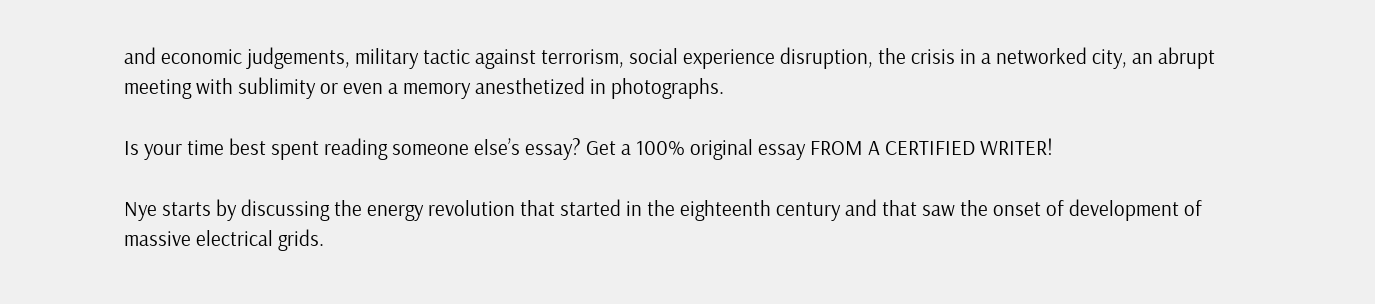and economic judgements, military tactic against terrorism, social experience disruption, the crisis in a networked city, an abrupt meeting with sublimity or even a memory anesthetized in photographs.

Is your time best spent reading someone else’s essay? Get a 100% original essay FROM A CERTIFIED WRITER!

Nye starts by discussing the energy revolution that started in the eighteenth century and that saw the onset of development of massive electrical grids.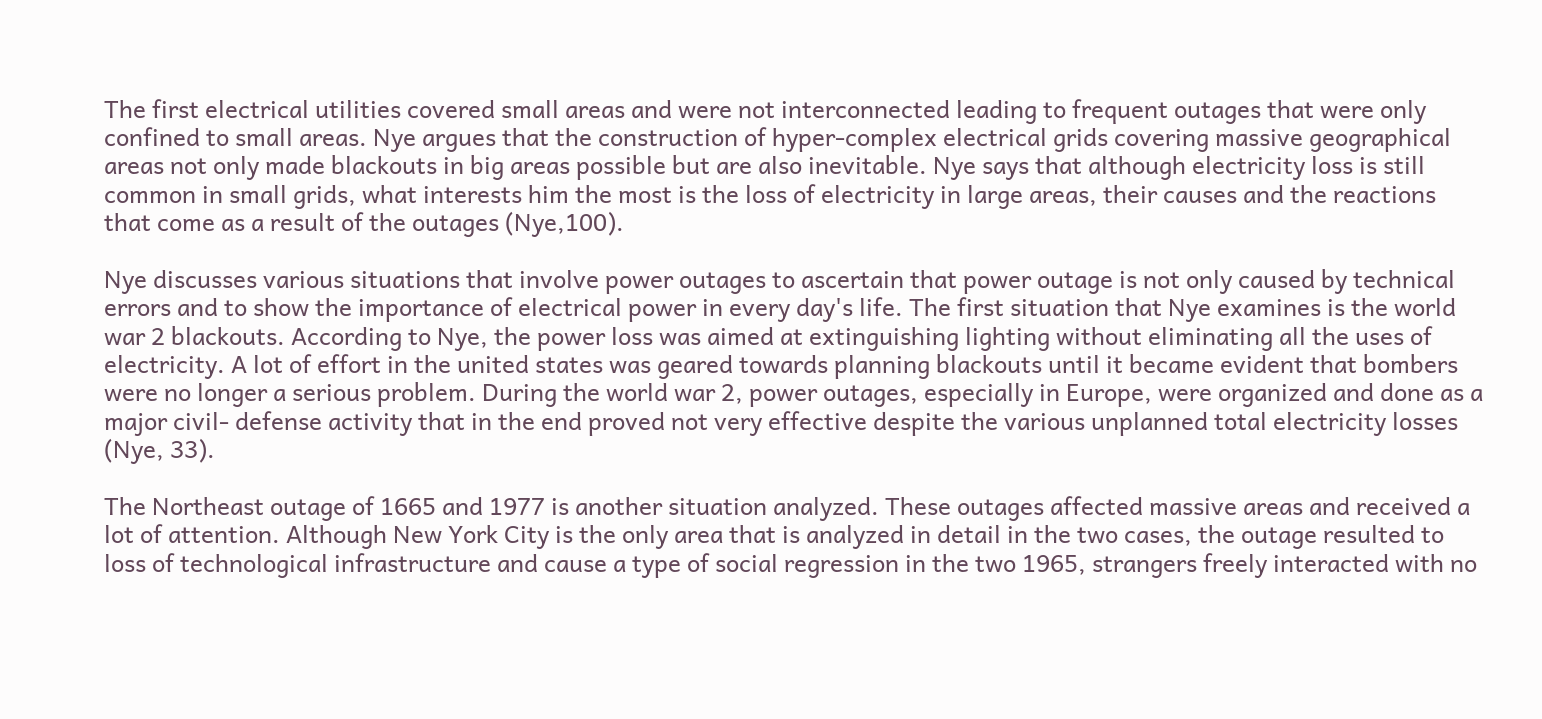The first electrical utilities covered small areas and were not interconnected leading to frequent outages that were only confined to small areas. Nye argues that the construction of hyper-complex electrical grids covering massive geographical areas not only made blackouts in big areas possible but are also inevitable. Nye says that although electricity loss is still common in small grids, what interests him the most is the loss of electricity in large areas, their causes and the reactions that come as a result of the outages (Nye,100).

Nye discusses various situations that involve power outages to ascertain that power outage is not only caused by technical errors and to show the importance of electrical power in every day's life. The first situation that Nye examines is the world war 2 blackouts. According to Nye, the power loss was aimed at extinguishing lighting without eliminating all the uses of electricity. A lot of effort in the united states was geared towards planning blackouts until it became evident that bombers were no longer a serious problem. During the world war 2, power outages, especially in Europe, were organized and done as a major civil- defense activity that in the end proved not very effective despite the various unplanned total electricity losses (Nye, 33).

The Northeast outage of 1665 and 1977 is another situation analyzed. These outages affected massive areas and received a lot of attention. Although New York City is the only area that is analyzed in detail in the two cases, the outage resulted to loss of technological infrastructure and cause a type of social regression in the two 1965, strangers freely interacted with no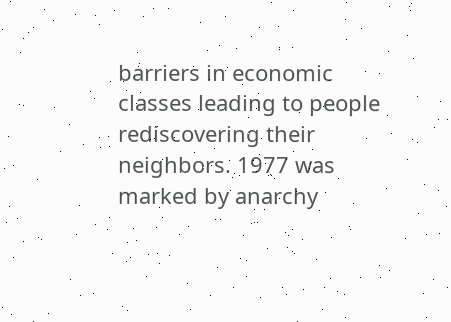barriers in economic classes leading to people rediscovering their neighbors. 1977 was marked by anarchy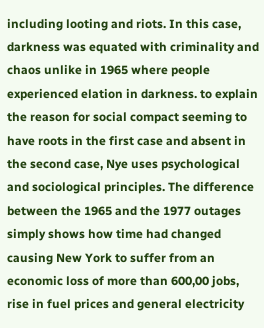including looting and riots. In this case, darkness was equated with criminality and chaos unlike in 1965 where people experienced elation in darkness. to explain the reason for social compact seeming to have roots in the first case and absent in the second case, Nye uses psychological and sociological principles. The difference between the 1965 and the 1977 outages simply shows how time had changed causing New York to suffer from an economic loss of more than 600,00 jobs, rise in fuel prices and general electricity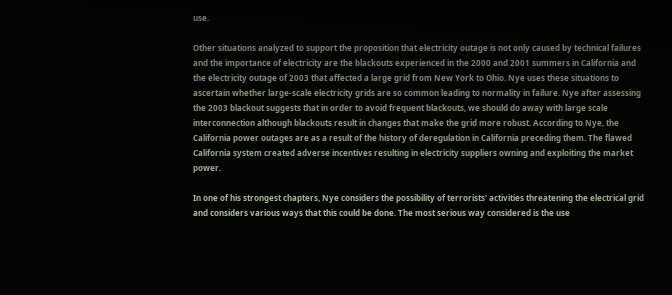use.

Other situations analyzed to support the proposition that electricity outage is not only caused by technical failures and the importance of electricity are the blackouts experienced in the 2000 and 2001 summers in California and the electricity outage of 2003 that affected a large grid from New York to Ohio. Nye uses these situations to ascertain whether large-scale electricity grids are so common leading to normality in failure. Nye after assessing the 2003 blackout suggests that in order to avoid frequent blackouts, we should do away with large scale interconnection although blackouts result in changes that make the grid more robust. According to Nye, the California power outages are as a result of the history of deregulation in California preceding them. The flawed California system created adverse incentives resulting in electricity suppliers owning and exploiting the market power.

In one of his strongest chapters, Nye considers the possibility of terrorists' activities threatening the electrical grid and considers various ways that this could be done. The most serious way considered is the use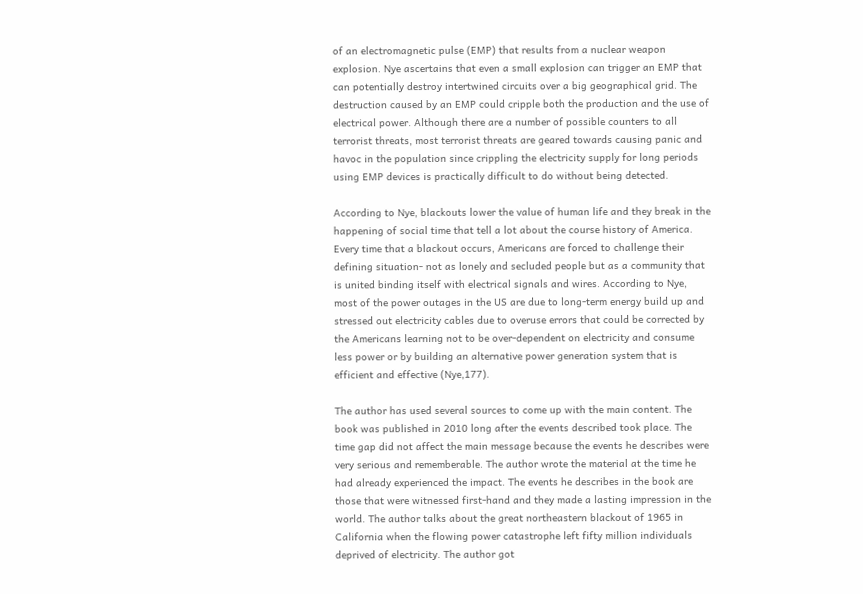of an electromagnetic pulse (EMP) that results from a nuclear weapon explosion. Nye ascertains that even a small explosion can trigger an EMP that can potentially destroy intertwined circuits over a big geographical grid. The destruction caused by an EMP could cripple both the production and the use of electrical power. Although there are a number of possible counters to all terrorist threats, most terrorist threats are geared towards causing panic and havoc in the population since crippling the electricity supply for long periods using EMP devices is practically difficult to do without being detected.

According to Nye, blackouts lower the value of human life and they break in the happening of social time that tell a lot about the course history of America. Every time that a blackout occurs, Americans are forced to challenge their defining situation- not as lonely and secluded people but as a community that is united binding itself with electrical signals and wires. According to Nye, most of the power outages in the US are due to long-term energy build up and stressed out electricity cables due to overuse errors that could be corrected by the Americans learning not to be over-dependent on electricity and consume less power or by building an alternative power generation system that is efficient and effective (Nye,177).

The author has used several sources to come up with the main content. The book was published in 2010 long after the events described took place. The time gap did not affect the main message because the events he describes were very serious and rememberable. The author wrote the material at the time he had already experienced the impact. The events he describes in the book are those that were witnessed first-hand and they made a lasting impression in the world. The author talks about the great northeastern blackout of 1965 in California when the flowing power catastrophe left fifty million individuals deprived of electricity. The author got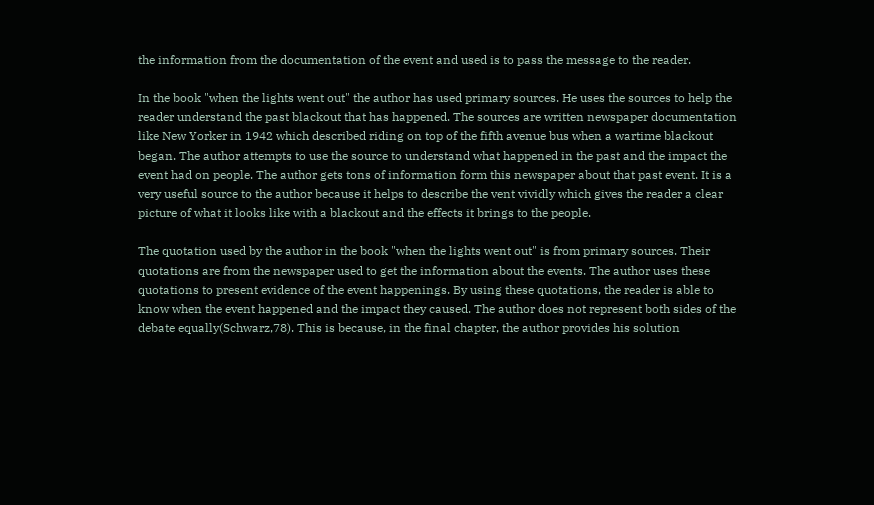the information from the documentation of the event and used is to pass the message to the reader.

In the book "when the lights went out" the author has used primary sources. He uses the sources to help the reader understand the past blackout that has happened. The sources are written newspaper documentation like New Yorker in 1942 which described riding on top of the fifth avenue bus when a wartime blackout began. The author attempts to use the source to understand what happened in the past and the impact the event had on people. The author gets tons of information form this newspaper about that past event. It is a very useful source to the author because it helps to describe the vent vividly which gives the reader a clear picture of what it looks like with a blackout and the effects it brings to the people.

The quotation used by the author in the book "when the lights went out" is from primary sources. Their quotations are from the newspaper used to get the information about the events. The author uses these quotations to present evidence of the event happenings. By using these quotations, the reader is able to know when the event happened and the impact they caused. The author does not represent both sides of the debate equally(Schwarz,78). This is because, in the final chapter, the author provides his solution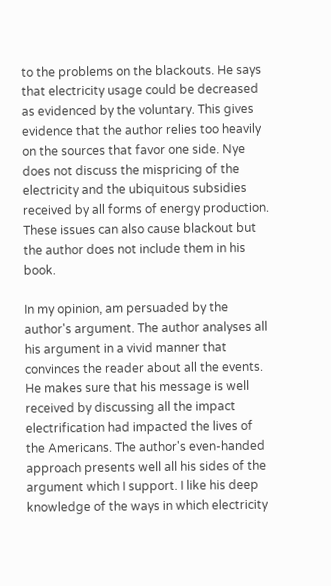to the problems on the blackouts. He says that electricity usage could be decreased as evidenced by the voluntary. This gives evidence that the author relies too heavily on the sources that favor one side. Nye does not discuss the mispricing of the electricity and the ubiquitous subsidies received by all forms of energy production. These issues can also cause blackout but the author does not include them in his book.

In my opinion, am persuaded by the author's argument. The author analyses all his argument in a vivid manner that convinces the reader about all the events. He makes sure that his message is well received by discussing all the impact electrification had impacted the lives of the Americans. The author's even-handed approach presents well all his sides of the argument which I support. I like his deep knowledge of the ways in which electricity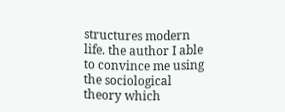structures modern life. the author I able to convince me using the sociological theory which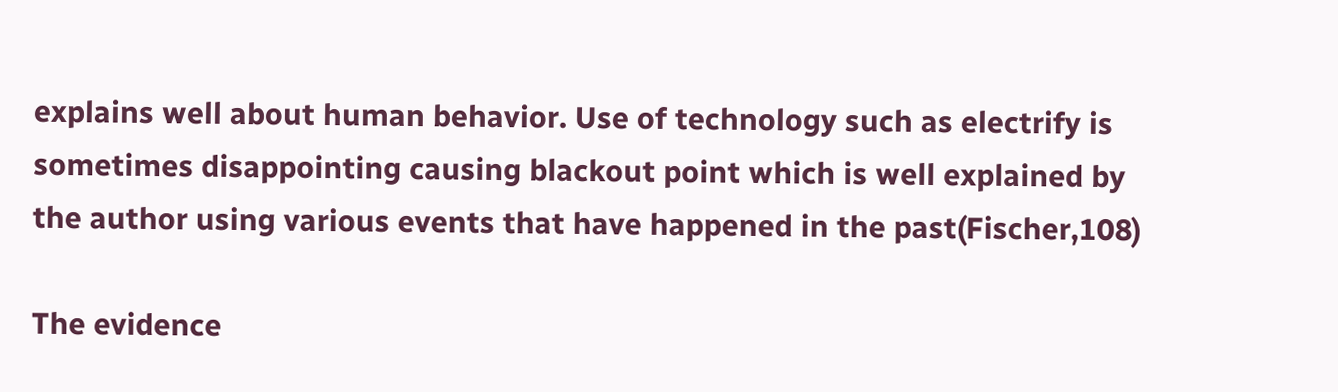explains well about human behavior. Use of technology such as electrify is sometimes disappointing causing blackout point which is well explained by the author using various events that have happened in the past(Fischer,108)

The evidence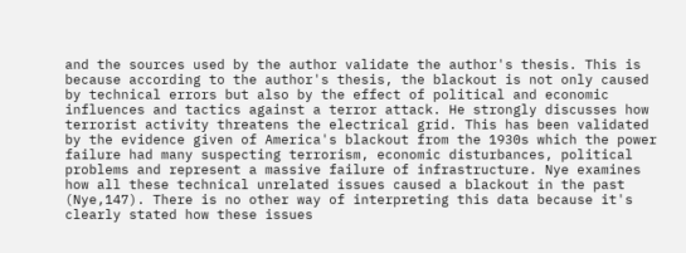and the sources used by the author validate the author's thesis. This is because according to the author's thesis, the blackout is not only caused by technical errors but also by the effect of political and economic influences and tactics against a terror attack. He strongly discusses how terrorist activity threatens the electrical grid. This has been validated by the evidence given of America's blackout from the 1930s which the power failure had many suspecting terrorism, economic disturbances, political problems and represent a massive failure of infrastructure. Nye examines how all these technical unrelated issues caused a blackout in the past (Nye,147). There is no other way of interpreting this data because it's clearly stated how these issues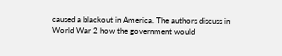caused a blackout in America. The authors discuss in World War 2 how the government would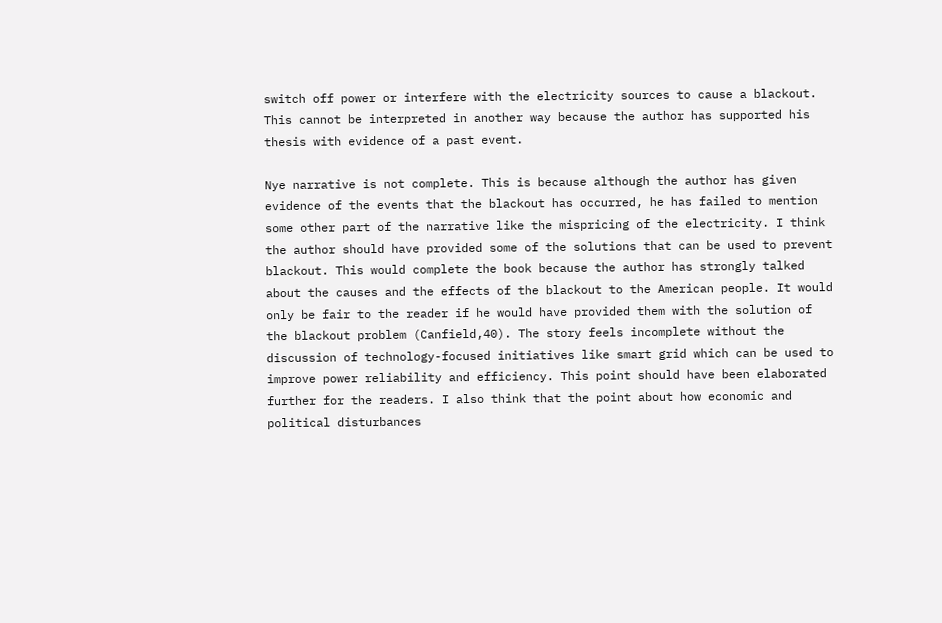switch off power or interfere with the electricity sources to cause a blackout. This cannot be interpreted in another way because the author has supported his thesis with evidence of a past event.

Nye narrative is not complete. This is because although the author has given evidence of the events that the blackout has occurred, he has failed to mention some other part of the narrative like the mispricing of the electricity. I think the author should have provided some of the solutions that can be used to prevent blackout. This would complete the book because the author has strongly talked about the causes and the effects of the blackout to the American people. It would only be fair to the reader if he would have provided them with the solution of the blackout problem (Canfield,40). The story feels incomplete without the discussion of technology-focused initiatives like smart grid which can be used to improve power reliability and efficiency. This point should have been elaborated further for the readers. I also think that the point about how economic and political disturbances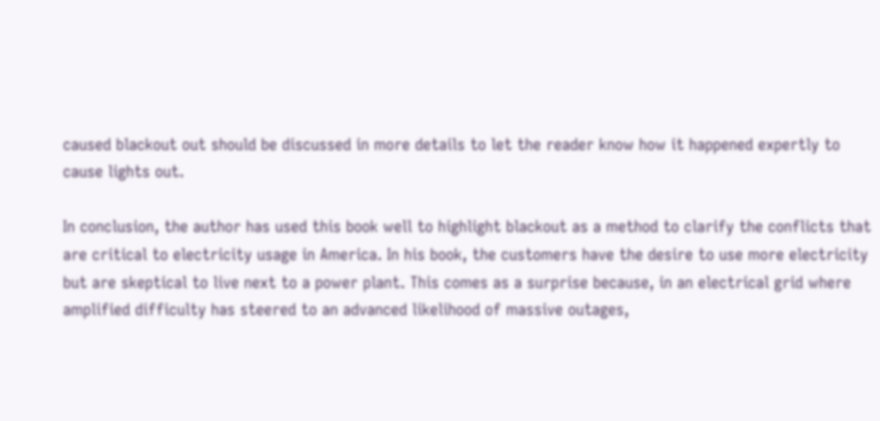caused blackout out should be discussed in more details to let the reader know how it happened expertly to cause lights out.

In conclusion, the author has used this book well to highlight blackout as a method to clarify the conflicts that are critical to electricity usage in America. In his book, the customers have the desire to use more electricity but are skeptical to live next to a power plant. This comes as a surprise because, in an electrical grid where amplified difficulty has steered to an advanced likelihood of massive outages,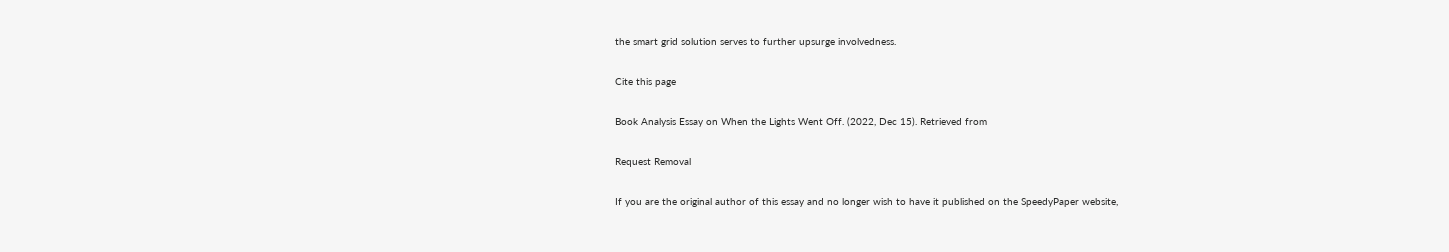the smart grid solution serves to further upsurge involvedness.

Cite this page

Book Analysis Essay on When the Lights Went Off. (2022, Dec 15). Retrieved from

Request Removal

If you are the original author of this essay and no longer wish to have it published on the SpeedyPaper website,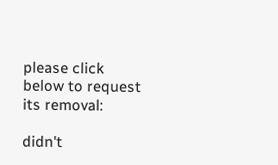please click below to request its removal:

didn't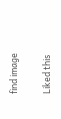find image

Liked this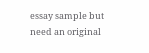essay sample but need an original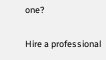one?

Hire a professional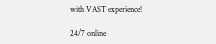with VAST experience!

24/7 online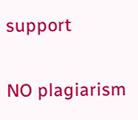support

NO plagiarism